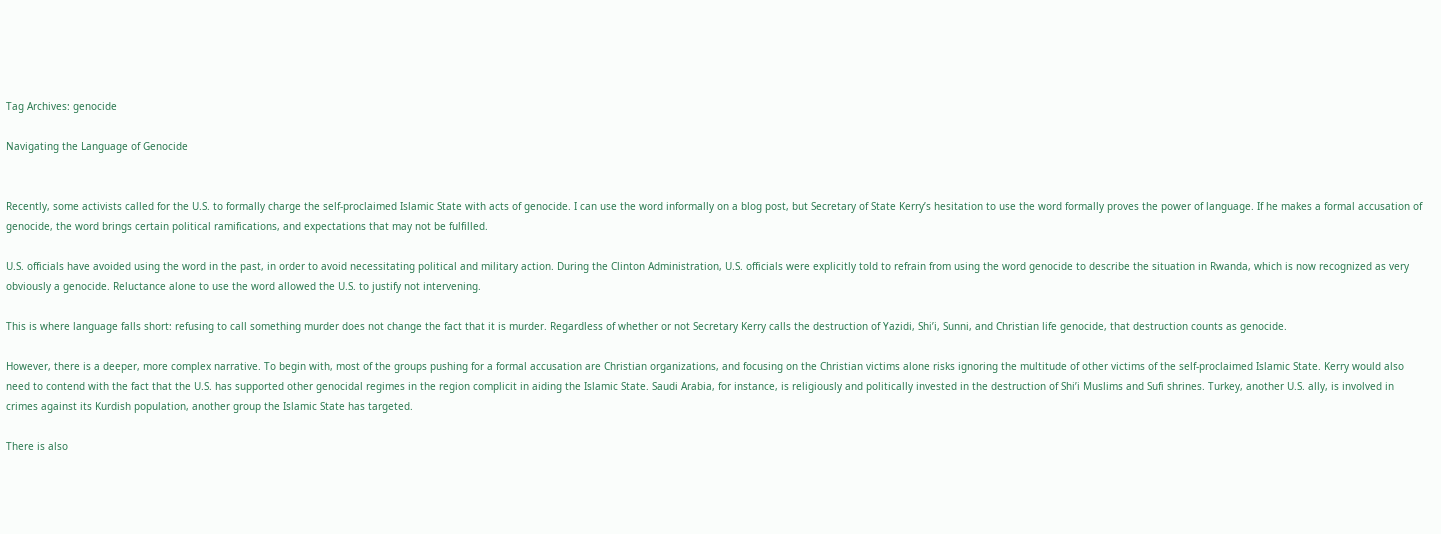Tag Archives: genocide

Navigating the Language of Genocide


Recently, some activists called for the U.S. to formally charge the self-proclaimed Islamic State with acts of genocide. I can use the word informally on a blog post, but Secretary of State Kerry’s hesitation to use the word formally proves the power of language. If he makes a formal accusation of genocide, the word brings certain political ramifications, and expectations that may not be fulfilled.

U.S. officials have avoided using the word in the past, in order to avoid necessitating political and military action. During the Clinton Administration, U.S. officials were explicitly told to refrain from using the word genocide to describe the situation in Rwanda, which is now recognized as very obviously a genocide. Reluctance alone to use the word allowed the U.S. to justify not intervening.

This is where language falls short: refusing to call something murder does not change the fact that it is murder. Regardless of whether or not Secretary Kerry calls the destruction of Yazidi, Shi’i, Sunni, and Christian life genocide, that destruction counts as genocide.

However, there is a deeper, more complex narrative. To begin with, most of the groups pushing for a formal accusation are Christian organizations, and focusing on the Christian victims alone risks ignoring the multitude of other victims of the self-proclaimed Islamic State. Kerry would also need to contend with the fact that the U.S. has supported other genocidal regimes in the region complicit in aiding the Islamic State. Saudi Arabia, for instance, is religiously and politically invested in the destruction of Shi’i Muslims and Sufi shrines. Turkey, another U.S. ally, is involved in crimes against its Kurdish population, another group the Islamic State has targeted.

There is also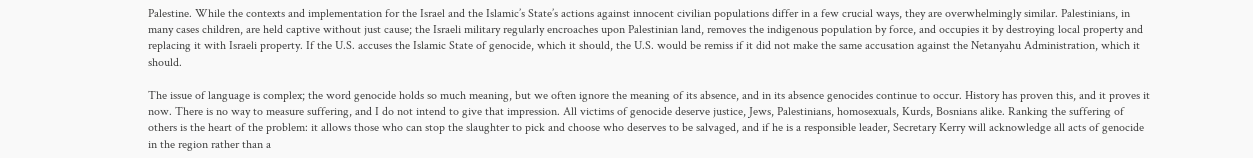Palestine. While the contexts and implementation for the Israel and the Islamic’s State’s actions against innocent civilian populations differ in a few crucial ways, they are overwhelmingly similar. Palestinians, in many cases children, are held captive without just cause; the Israeli military regularly encroaches upon Palestinian land, removes the indigenous population by force, and occupies it by destroying local property and replacing it with Israeli property. If the U.S. accuses the Islamic State of genocide, which it should, the U.S. would be remiss if it did not make the same accusation against the Netanyahu Administration, which it should.

The issue of language is complex; the word genocide holds so much meaning, but we often ignore the meaning of its absence, and in its absence genocides continue to occur. History has proven this, and it proves it now. There is no way to measure suffering, and I do not intend to give that impression. All victims of genocide deserve justice, Jews, Palestinians, homosexuals, Kurds, Bosnians alike. Ranking the suffering of others is the heart of the problem: it allows those who can stop the slaughter to pick and choose who deserves to be salvaged, and if he is a responsible leader, Secretary Kerry will acknowledge all acts of genocide in the region rather than a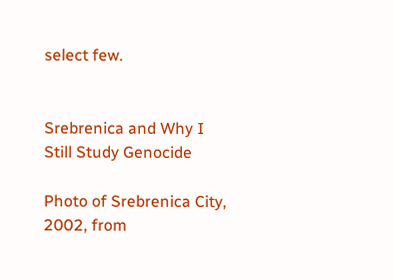select few.


Srebrenica and Why I Still Study Genocide

Photo of Srebrenica City, 2002, from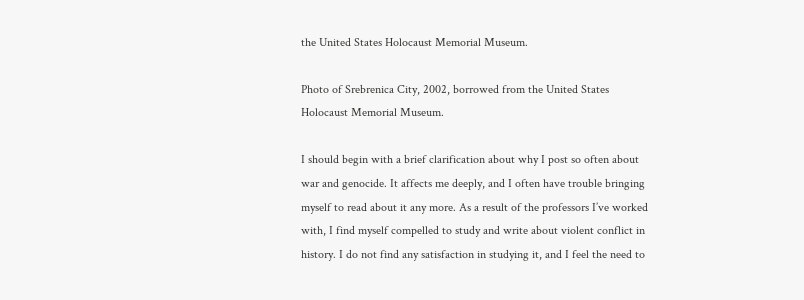the United States Holocaust Memorial Museum.

Photo of Srebrenica City, 2002, borrowed from the United States Holocaust Memorial Museum.

I should begin with a brief clarification about why I post so often about war and genocide. It affects me deeply, and I often have trouble bringing myself to read about it any more. As a result of the professors I’ve worked with, I find myself compelled to study and write about violent conflict in history. I do not find any satisfaction in studying it, and I feel the need to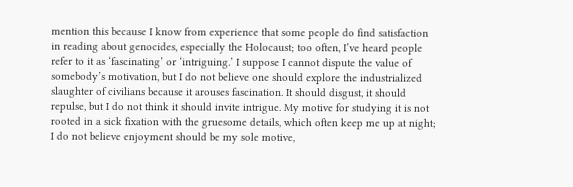mention this because I know from experience that some people do find satisfaction in reading about genocides, especially the Holocaust; too often, I’ve heard people refer to it as ‘fascinating’ or ‘intriguing.’ I suppose I cannot dispute the value of somebody’s motivation, but I do not believe one should explore the industrialized slaughter of civilians because it arouses fascination. It should disgust, it should repulse, but I do not think it should invite intrigue. My motive for studying it is not rooted in a sick fixation with the gruesome details, which often keep me up at night; I do not believe enjoyment should be my sole motive,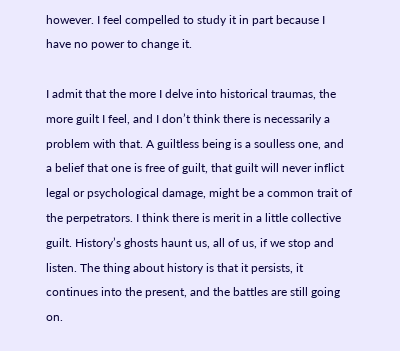however. I feel compelled to study it in part because I have no power to change it.

I admit that the more I delve into historical traumas, the more guilt I feel, and I don’t think there is necessarily a problem with that. A guiltless being is a soulless one, and a belief that one is free of guilt, that guilt will never inflict legal or psychological damage, might be a common trait of the perpetrators. I think there is merit in a little collective guilt. History’s ghosts haunt us, all of us, if we stop and listen. The thing about history is that it persists, it continues into the present, and the battles are still going on.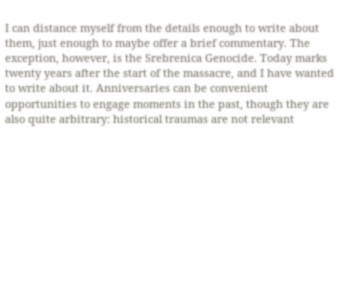I can distance myself from the details enough to write about them, just enough to maybe offer a brief commentary. The exception, however, is the Srebrenica Genocide. Today marks twenty years after the start of the massacre, and I have wanted to write about it. Anniversaries can be convenient opportunities to engage moments in the past, though they are also quite arbitrary: historical traumas are not relevant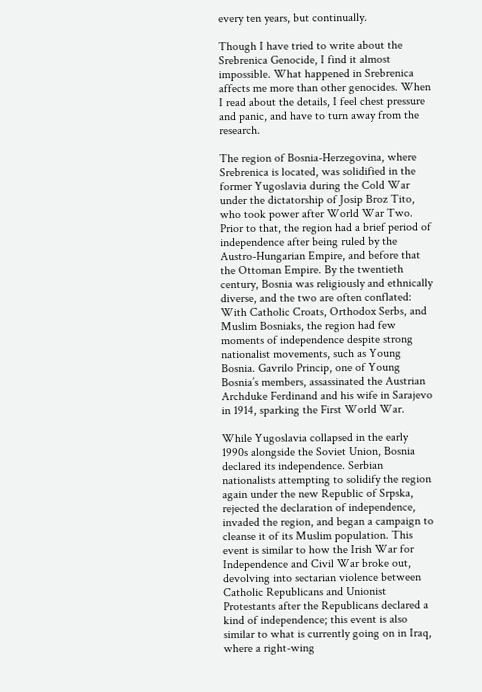every ten years, but continually.

Though I have tried to write about the Srebrenica Genocide, I find it almost impossible. What happened in Srebrenica affects me more than other genocides. When I read about the details, I feel chest pressure and panic, and have to turn away from the research.

The region of Bosnia-Herzegovina, where Srebrenica is located, was solidified in the former Yugoslavia during the Cold War under the dictatorship of Josip Broz Tito, who took power after World War Two. Prior to that, the region had a brief period of independence after being ruled by the Austro-Hungarian Empire, and before that the Ottoman Empire. By the twentieth century, Bosnia was religiously and ethnically diverse, and the two are often conflated: With Catholic Croats, Orthodox Serbs, and Muslim Bosniaks, the region had few moments of independence despite strong nationalist movements, such as Young Bosnia. Gavrilo Princip, one of Young Bosnia’s members, assassinated the Austrian Archduke Ferdinand and his wife in Sarajevo in 1914, sparking the First World War.

While Yugoslavia collapsed in the early 1990s alongside the Soviet Union, Bosnia declared its independence. Serbian nationalists attempting to solidify the region again under the new Republic of Srpska, rejected the declaration of independence, invaded the region, and began a campaign to cleanse it of its Muslim population. This event is similar to how the Irish War for Independence and Civil War broke out, devolving into sectarian violence between Catholic Republicans and Unionist Protestants after the Republicans declared a kind of independence; this event is also similar to what is currently going on in Iraq, where a right-wing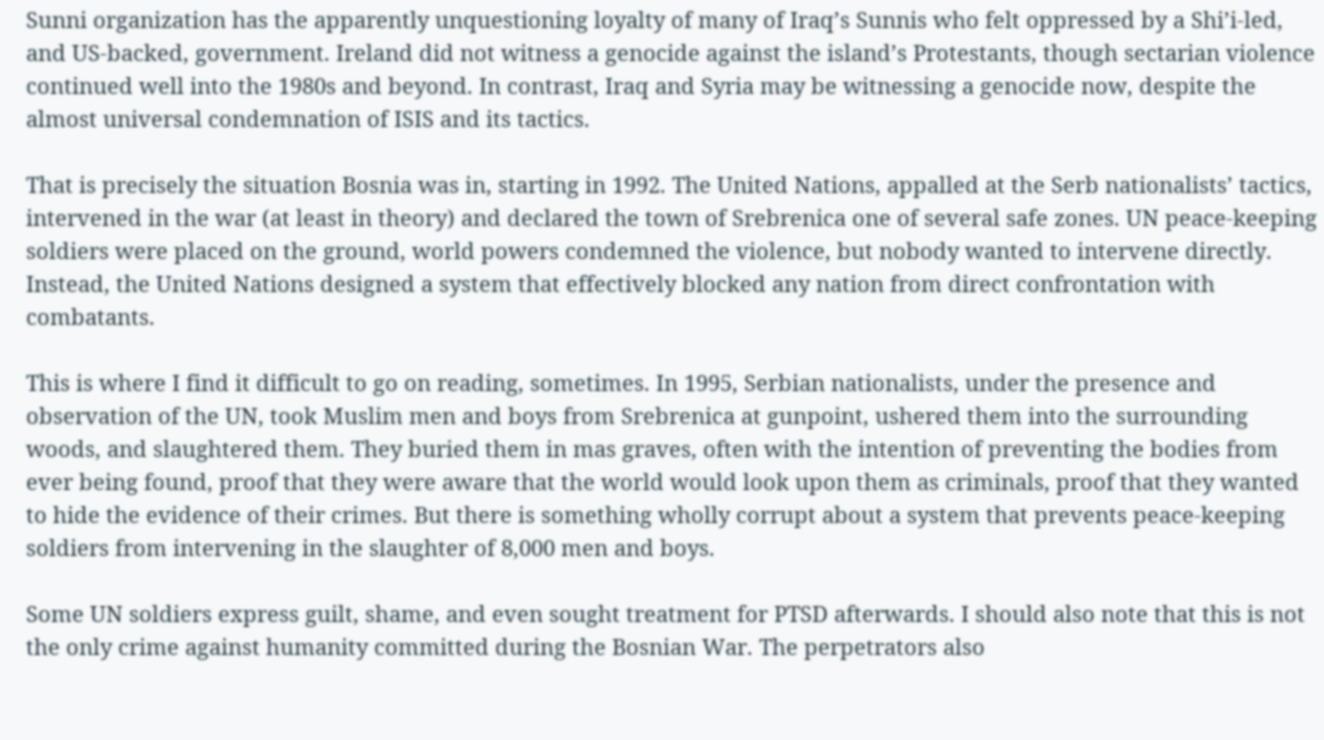Sunni organization has the apparently unquestioning loyalty of many of Iraq’s Sunnis who felt oppressed by a Shi’i-led, and US-backed, government. Ireland did not witness a genocide against the island’s Protestants, though sectarian violence continued well into the 1980s and beyond. In contrast, Iraq and Syria may be witnessing a genocide now, despite the almost universal condemnation of ISIS and its tactics.

That is precisely the situation Bosnia was in, starting in 1992. The United Nations, appalled at the Serb nationalists’ tactics, intervened in the war (at least in theory) and declared the town of Srebrenica one of several safe zones. UN peace-keeping soldiers were placed on the ground, world powers condemned the violence, but nobody wanted to intervene directly. Instead, the United Nations designed a system that effectively blocked any nation from direct confrontation with combatants.

This is where I find it difficult to go on reading, sometimes. In 1995, Serbian nationalists, under the presence and observation of the UN, took Muslim men and boys from Srebrenica at gunpoint, ushered them into the surrounding woods, and slaughtered them. They buried them in mas graves, often with the intention of preventing the bodies from ever being found, proof that they were aware that the world would look upon them as criminals, proof that they wanted to hide the evidence of their crimes. But there is something wholly corrupt about a system that prevents peace-keeping soldiers from intervening in the slaughter of 8,000 men and boys.

Some UN soldiers express guilt, shame, and even sought treatment for PTSD afterwards. I should also note that this is not the only crime against humanity committed during the Bosnian War. The perpetrators also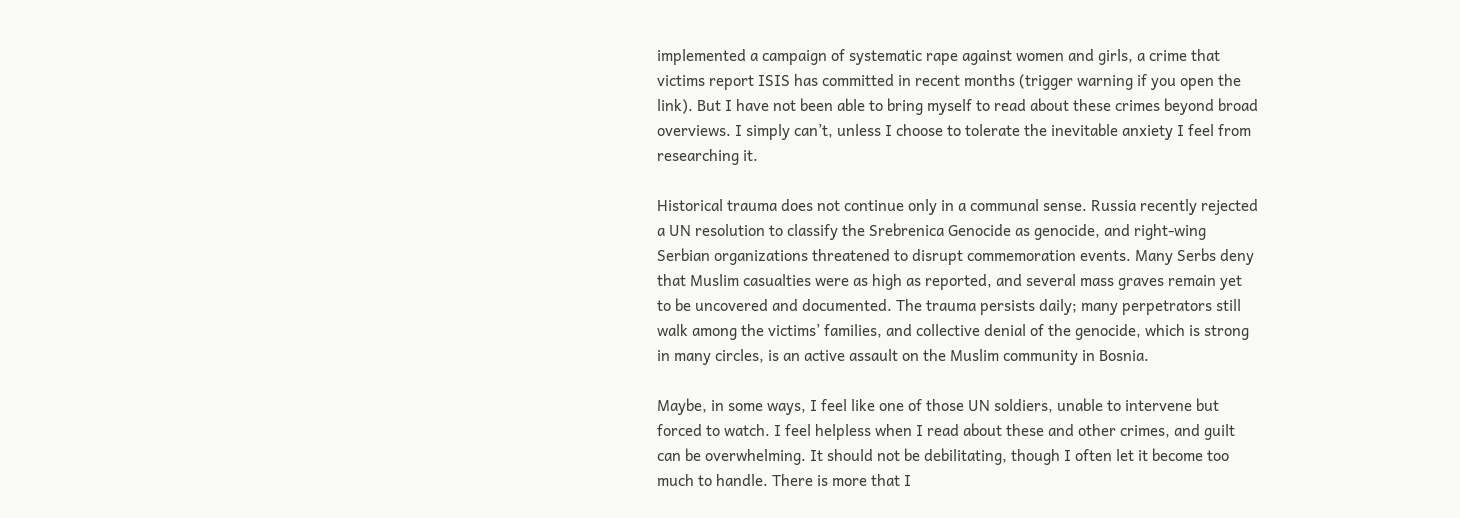implemented a campaign of systematic rape against women and girls, a crime that victims report ISIS has committed in recent months (trigger warning if you open the link). But I have not been able to bring myself to read about these crimes beyond broad overviews. I simply can’t, unless I choose to tolerate the inevitable anxiety I feel from researching it.

Historical trauma does not continue only in a communal sense. Russia recently rejected a UN resolution to classify the Srebrenica Genocide as genocide, and right-wing Serbian organizations threatened to disrupt commemoration events. Many Serbs deny that Muslim casualties were as high as reported, and several mass graves remain yet to be uncovered and documented. The trauma persists daily; many perpetrators still walk among the victims’ families, and collective denial of the genocide, which is strong in many circles, is an active assault on the Muslim community in Bosnia.

Maybe, in some ways, I feel like one of those UN soldiers, unable to intervene but forced to watch. I feel helpless when I read about these and other crimes, and guilt can be overwhelming. It should not be debilitating, though I often let it become too much to handle. There is more that I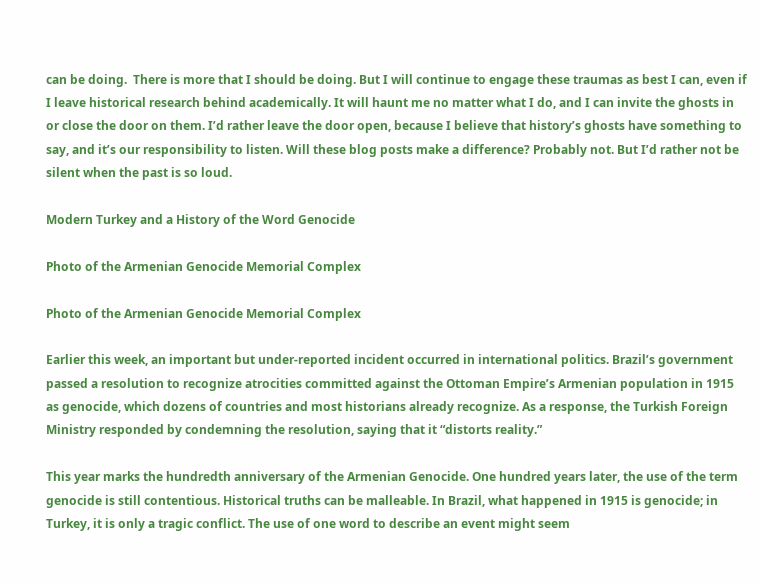can be doing.  There is more that I should be doing. But I will continue to engage these traumas as best I can, even if I leave historical research behind academically. It will haunt me no matter what I do, and I can invite the ghosts in or close the door on them. I’d rather leave the door open, because I believe that history’s ghosts have something to say, and it’s our responsibility to listen. Will these blog posts make a difference? Probably not. But I’d rather not be silent when the past is so loud.

Modern Turkey and a History of the Word Genocide

Photo of the Armenian Genocide Memorial Complex

Photo of the Armenian Genocide Memorial Complex

Earlier this week, an important but under-reported incident occurred in international politics. Brazil’s government passed a resolution to recognize atrocities committed against the Ottoman Empire’s Armenian population in 1915 as genocide, which dozens of countries and most historians already recognize. As a response, the Turkish Foreign Ministry responded by condemning the resolution, saying that it “distorts reality.”

This year marks the hundredth anniversary of the Armenian Genocide. One hundred years later, the use of the term genocide is still contentious. Historical truths can be malleable. In Brazil, what happened in 1915 is genocide; in Turkey, it is only a tragic conflict. The use of one word to describe an event might seem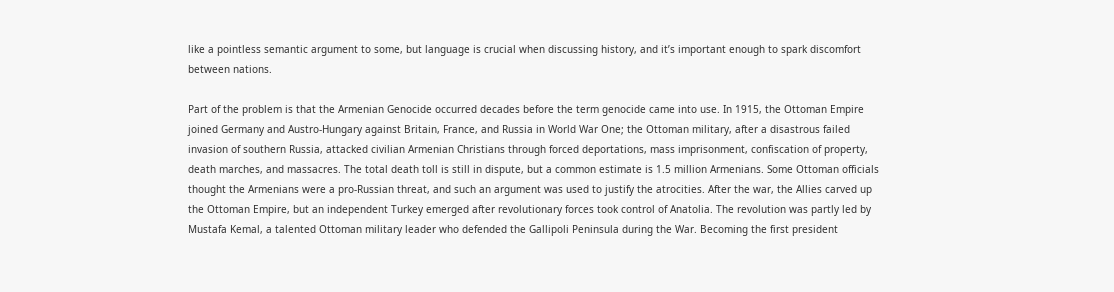like a pointless semantic argument to some, but language is crucial when discussing history, and it’s important enough to spark discomfort between nations.

Part of the problem is that the Armenian Genocide occurred decades before the term genocide came into use. In 1915, the Ottoman Empire joined Germany and Austro-Hungary against Britain, France, and Russia in World War One; the Ottoman military, after a disastrous failed invasion of southern Russia, attacked civilian Armenian Christians through forced deportations, mass imprisonment, confiscation of property, death marches, and massacres. The total death toll is still in dispute, but a common estimate is 1.5 million Armenians. Some Ottoman officials thought the Armenians were a pro-Russian threat, and such an argument was used to justify the atrocities. After the war, the Allies carved up the Ottoman Empire, but an independent Turkey emerged after revolutionary forces took control of Anatolia. The revolution was partly led by Mustafa Kemal, a talented Ottoman military leader who defended the Gallipoli Peninsula during the War. Becoming the first president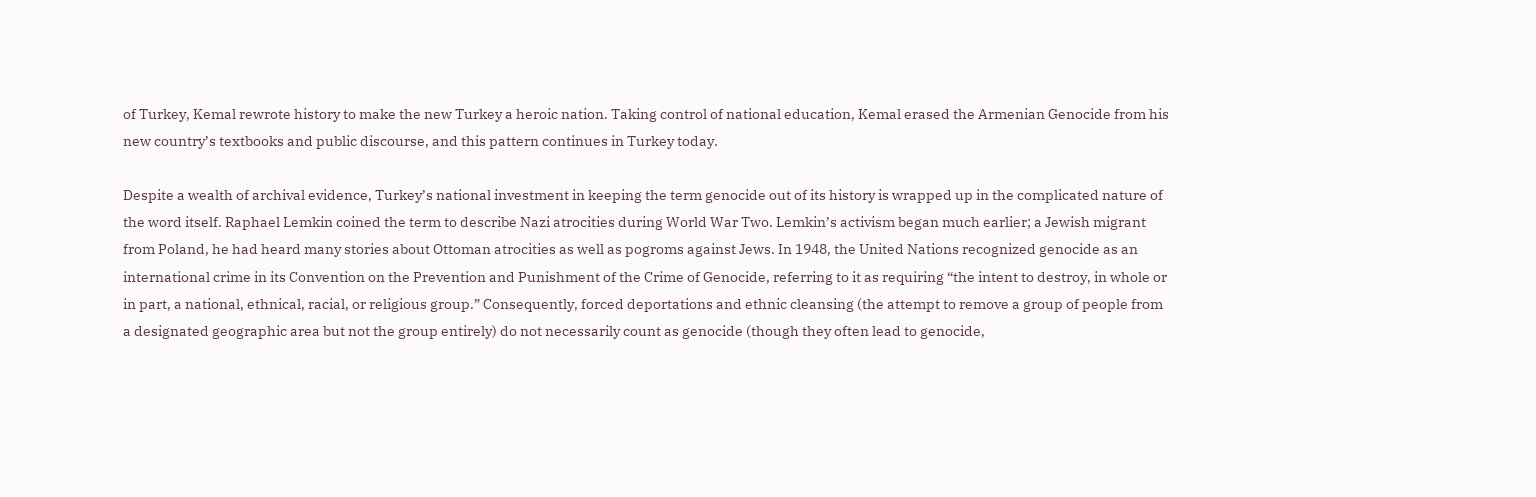of Turkey, Kemal rewrote history to make the new Turkey a heroic nation. Taking control of national education, Kemal erased the Armenian Genocide from his new country’s textbooks and public discourse, and this pattern continues in Turkey today.

Despite a wealth of archival evidence, Turkey’s national investment in keeping the term genocide out of its history is wrapped up in the complicated nature of the word itself. Raphael Lemkin coined the term to describe Nazi atrocities during World War Two. Lemkin’s activism began much earlier; a Jewish migrant from Poland, he had heard many stories about Ottoman atrocities as well as pogroms against Jews. In 1948, the United Nations recognized genocide as an international crime in its Convention on the Prevention and Punishment of the Crime of Genocide, referring to it as requiring “the intent to destroy, in whole or in part, a national, ethnical, racial, or religious group.” Consequently, forced deportations and ethnic cleansing (the attempt to remove a group of people from a designated geographic area but not the group entirely) do not necessarily count as genocide (though they often lead to genocide,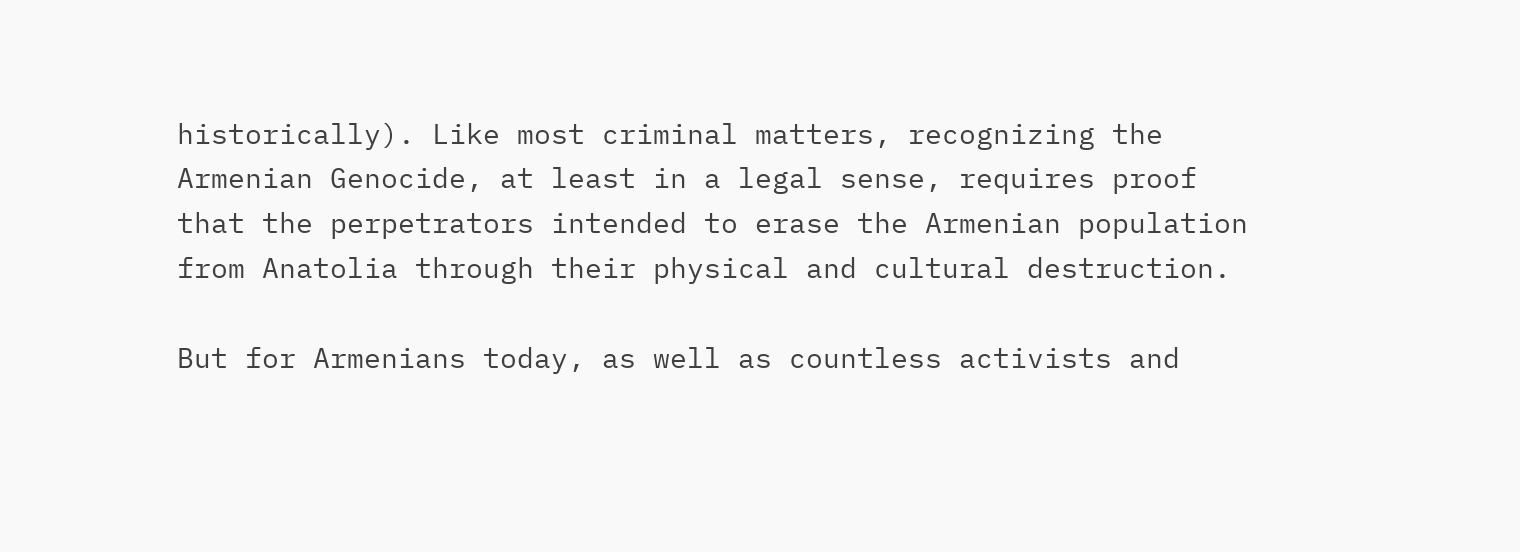historically). Like most criminal matters, recognizing the Armenian Genocide, at least in a legal sense, requires proof that the perpetrators intended to erase the Armenian population from Anatolia through their physical and cultural destruction.

But for Armenians today, as well as countless activists and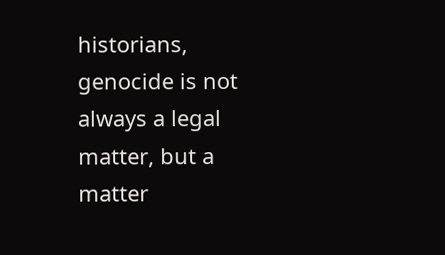historians, genocide is not always a legal matter, but a matter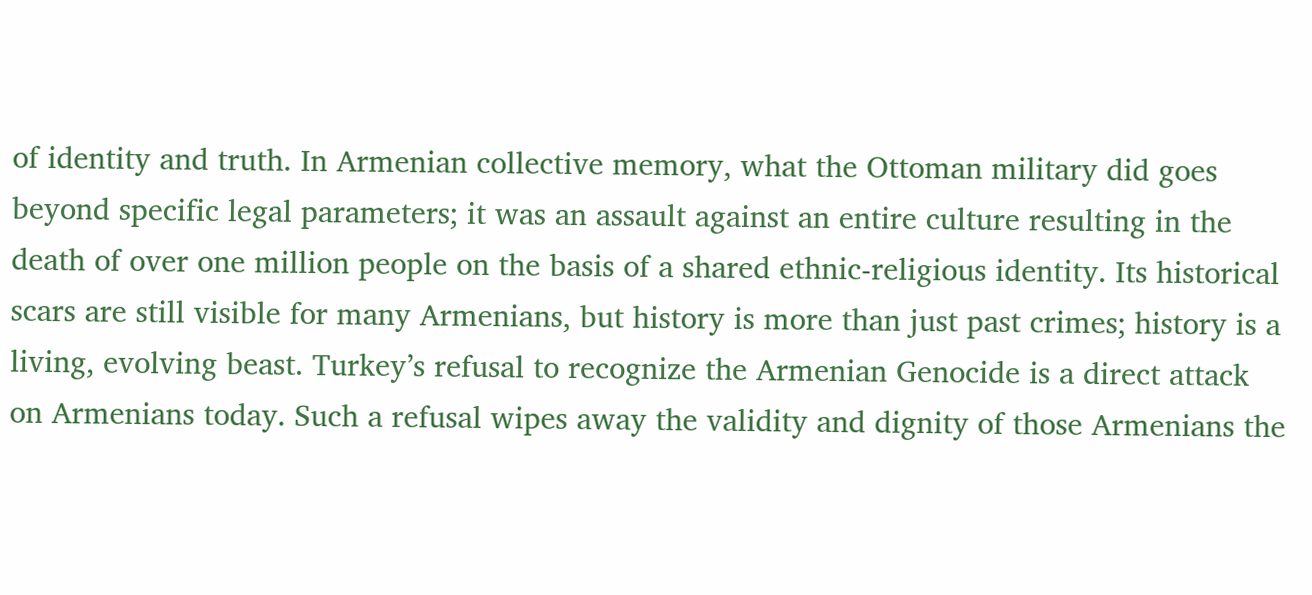of identity and truth. In Armenian collective memory, what the Ottoman military did goes beyond specific legal parameters; it was an assault against an entire culture resulting in the death of over one million people on the basis of a shared ethnic-religious identity. Its historical scars are still visible for many Armenians, but history is more than just past crimes; history is a living, evolving beast. Turkey’s refusal to recognize the Armenian Genocide is a direct attack on Armenians today. Such a refusal wipes away the validity and dignity of those Armenians the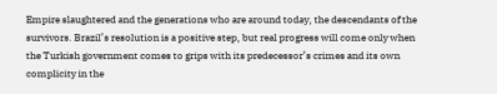Empire slaughtered and the generations who are around today, the descendants of the survivors. Brazil’s resolution is a positive step, but real progress will come only when the Turkish government comes to grips with its predecessor’s crimes and its own complicity in the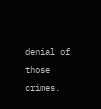denial of those crimes.